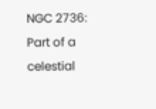NGC 2736: Part of a celestial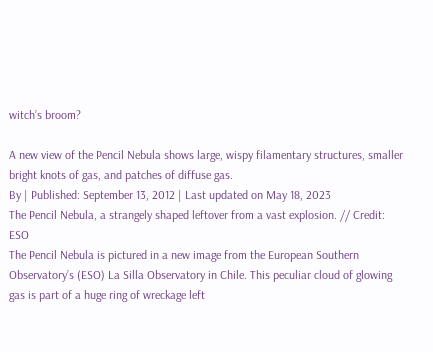witch’s broom?

A new view of the Pencil Nebula shows large, wispy filamentary structures, smaller bright knots of gas, and patches of diffuse gas.
By | Published: September 13, 2012 | Last updated on May 18, 2023
The Pencil Nebula, a strangely shaped leftover from a vast explosion. // Credit: ESO
The Pencil Nebula is pictured in a new image from the European Southern Observatory’s (ESO) La Silla Observatory in Chile. This peculiar cloud of glowing gas is part of a huge ring of wreckage left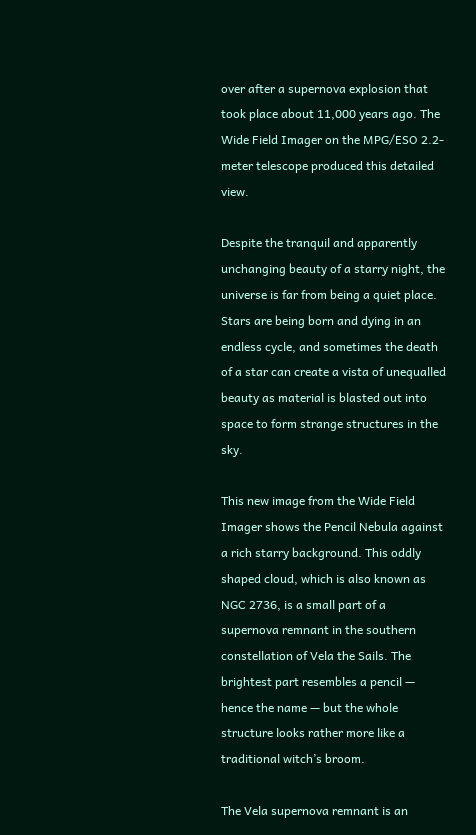over after a supernova explosion that took place about 11,000 years ago. The Wide Field Imager on the MPG/ESO 2.2-meter telescope produced this detailed view.

Despite the tranquil and apparently unchanging beauty of a starry night, the universe is far from being a quiet place. Stars are being born and dying in an endless cycle, and sometimes the death of a star can create a vista of unequalled beauty as material is blasted out into space to form strange structures in the sky.

This new image from the Wide Field Imager shows the Pencil Nebula against a rich starry background. This oddly shaped cloud, which is also known as NGC 2736, is a small part of a supernova remnant in the southern constellation of Vela the Sails. The brightest part resembles a pencil — hence the name — but the whole structure looks rather more like a traditional witch’s broom.

The Vela supernova remnant is an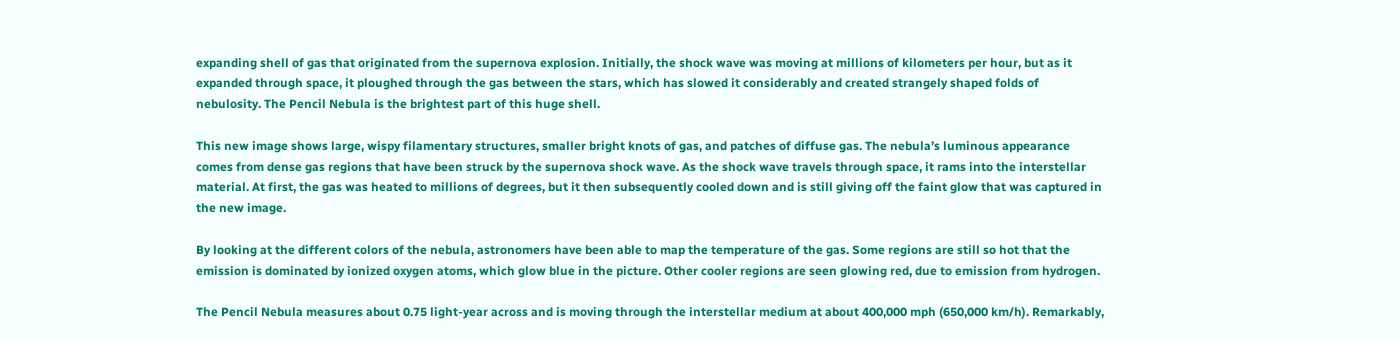expanding shell of gas that originated from the supernova explosion. Initially, the shock wave was moving at millions of kilometers per hour, but as it expanded through space, it ploughed through the gas between the stars, which has slowed it considerably and created strangely shaped folds of nebulosity. The Pencil Nebula is the brightest part of this huge shell.

This new image shows large, wispy filamentary structures, smaller bright knots of gas, and patches of diffuse gas. The nebula’s luminous appearance comes from dense gas regions that have been struck by the supernova shock wave. As the shock wave travels through space, it rams into the interstellar material. At first, the gas was heated to millions of degrees, but it then subsequently cooled down and is still giving off the faint glow that was captured in the new image.

By looking at the different colors of the nebula, astronomers have been able to map the temperature of the gas. Some regions are still so hot that the emission is dominated by ionized oxygen atoms, which glow blue in the picture. Other cooler regions are seen glowing red, due to emission from hydrogen.

The Pencil Nebula measures about 0.75 light-year across and is moving through the interstellar medium at about 400,000 mph (650,000 km/h). Remarkably,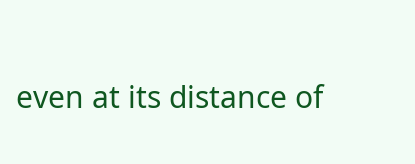even at its distance of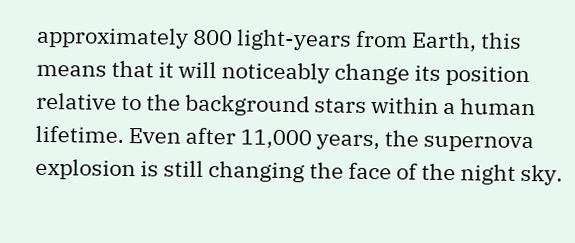approximately 800 light-years from Earth, this means that it will noticeably change its position relative to the background stars within a human lifetime. Even after 11,000 years, the supernova explosion is still changing the face of the night sky.